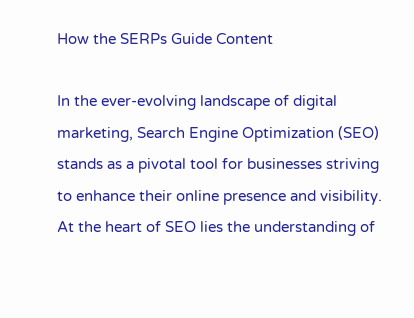How the SERPs Guide Content

In the ever-evolving landscape of digital marketing, Search Engine Optimization (SEO) stands as a pivotal tool for businesses striving to enhance their online presence and visibility. At the heart of SEO lies the understanding of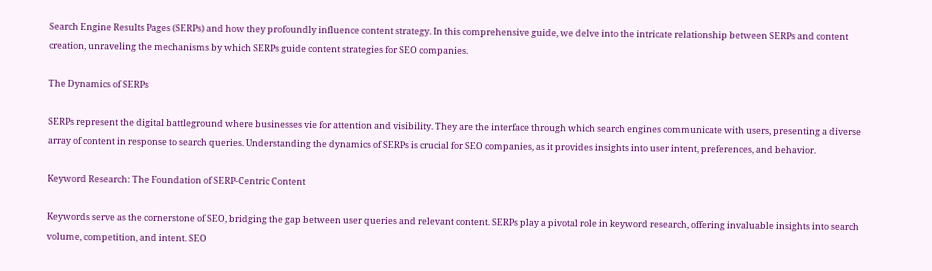Search Engine Results Pages (SERPs) and how they profoundly influence content strategy. In this comprehensive guide, we delve into the intricate relationship between SERPs and content creation, unraveling the mechanisms by which SERPs guide content strategies for SEO companies.

The Dynamics of SERPs

SERPs represent the digital battleground where businesses vie for attention and visibility. They are the interface through which search engines communicate with users, presenting a diverse array of content in response to search queries. Understanding the dynamics of SERPs is crucial for SEO companies, as it provides insights into user intent, preferences, and behavior.

Keyword Research: The Foundation of SERP-Centric Content

Keywords serve as the cornerstone of SEO, bridging the gap between user queries and relevant content. SERPs play a pivotal role in keyword research, offering invaluable insights into search volume, competition, and intent. SEO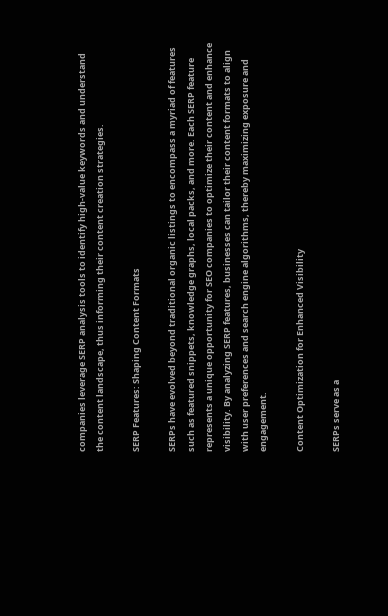companies leverage SERP analysis tools to identify high-value keywords and understand the content landscape, thus informing their content creation strategies.

SERP Features: Shaping Content Formats

SERPs have evolved beyond traditional organic listings to encompass a myriad of features such as featured snippets, knowledge graphs, local packs, and more. Each SERP feature represents a unique opportunity for SEO companies to optimize their content and enhance visibility. By analyzing SERP features, businesses can tailor their content formats to align with user preferences and search engine algorithms, thereby maximizing exposure and engagement.

Content Optimization for Enhanced Visibility

SERPs serve as a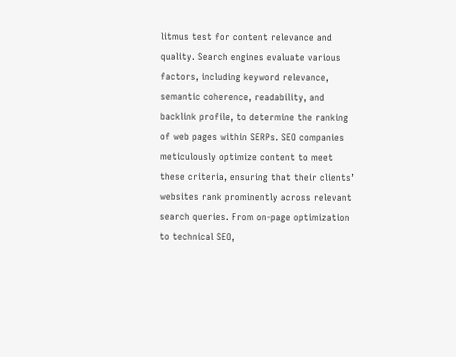litmus test for content relevance and quality. Search engines evaluate various factors, including keyword relevance, semantic coherence, readability, and backlink profile, to determine the ranking of web pages within SERPs. SEO companies meticulously optimize content to meet these criteria, ensuring that their clients’ websites rank prominently across relevant search queries. From on-page optimization to technical SEO,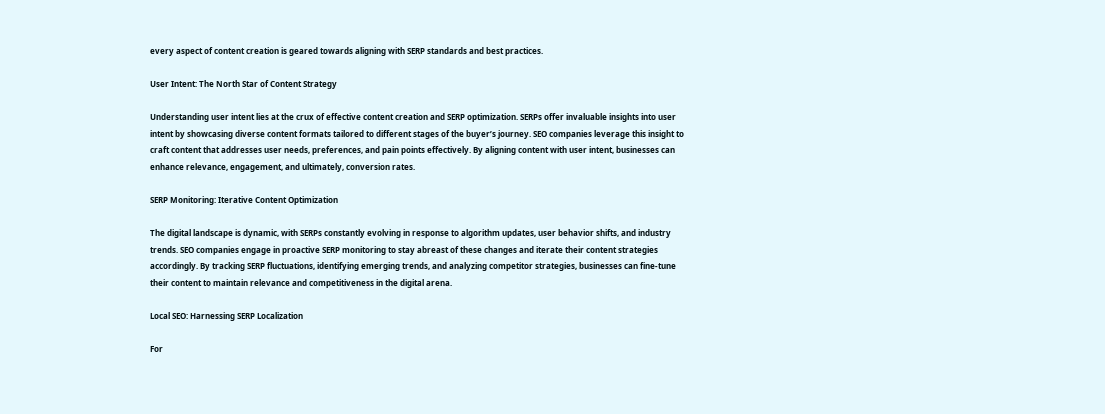every aspect of content creation is geared towards aligning with SERP standards and best practices.

User Intent: The North Star of Content Strategy

Understanding user intent lies at the crux of effective content creation and SERP optimization. SERPs offer invaluable insights into user intent by showcasing diverse content formats tailored to different stages of the buyer’s journey. SEO companies leverage this insight to craft content that addresses user needs, preferences, and pain points effectively. By aligning content with user intent, businesses can enhance relevance, engagement, and ultimately, conversion rates.

SERP Monitoring: Iterative Content Optimization

The digital landscape is dynamic, with SERPs constantly evolving in response to algorithm updates, user behavior shifts, and industry trends. SEO companies engage in proactive SERP monitoring to stay abreast of these changes and iterate their content strategies accordingly. By tracking SERP fluctuations, identifying emerging trends, and analyzing competitor strategies, businesses can fine-tune their content to maintain relevance and competitiveness in the digital arena.

Local SEO: Harnessing SERP Localization

For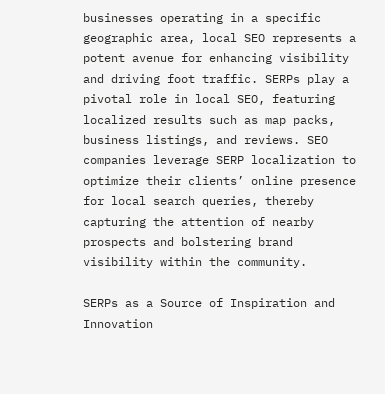businesses operating in a specific geographic area, local SEO represents a potent avenue for enhancing visibility and driving foot traffic. SERPs play a pivotal role in local SEO, featuring localized results such as map packs, business listings, and reviews. SEO companies leverage SERP localization to optimize their clients’ online presence for local search queries, thereby capturing the attention of nearby prospects and bolstering brand visibility within the community.

SERPs as a Source of Inspiration and Innovation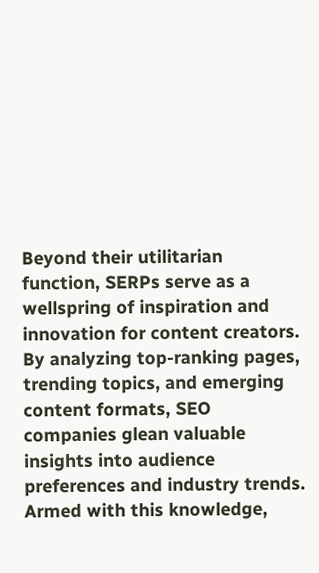Beyond their utilitarian function, SERPs serve as a wellspring of inspiration and innovation for content creators. By analyzing top-ranking pages, trending topics, and emerging content formats, SEO companies glean valuable insights into audience preferences and industry trends. Armed with this knowledge,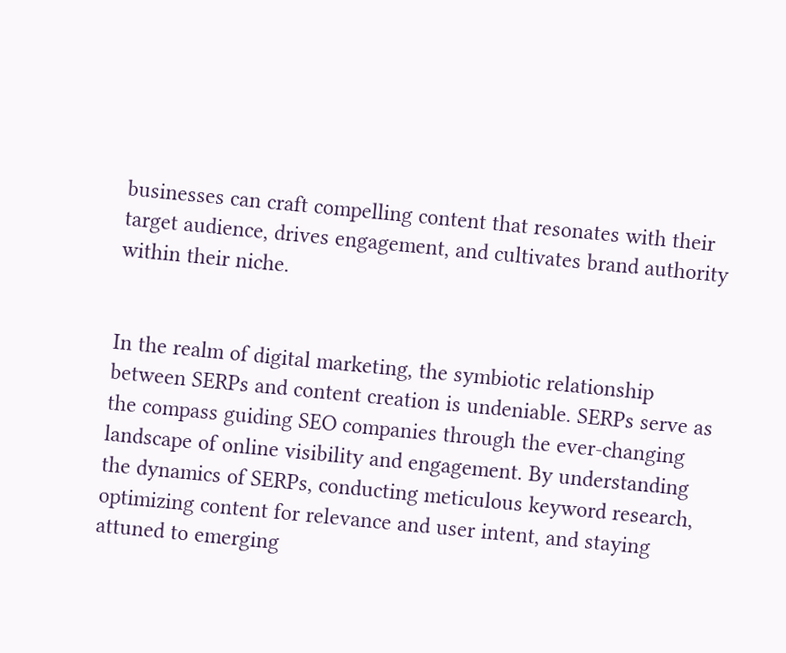businesses can craft compelling content that resonates with their target audience, drives engagement, and cultivates brand authority within their niche.


In the realm of digital marketing, the symbiotic relationship between SERPs and content creation is undeniable. SERPs serve as the compass guiding SEO companies through the ever-changing landscape of online visibility and engagement. By understanding the dynamics of SERPs, conducting meticulous keyword research, optimizing content for relevance and user intent, and staying attuned to emerging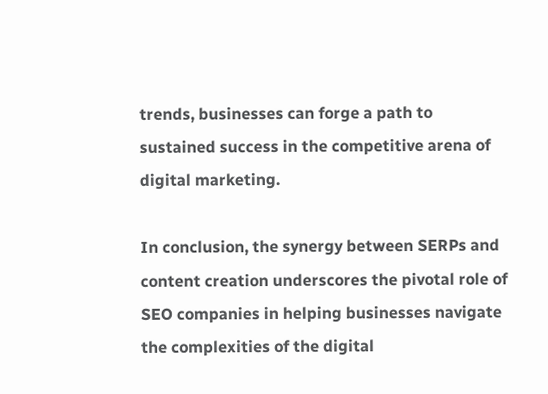trends, businesses can forge a path to sustained success in the competitive arena of digital marketing.

In conclusion, the synergy between SERPs and content creation underscores the pivotal role of SEO companies in helping businesses navigate the complexities of the digital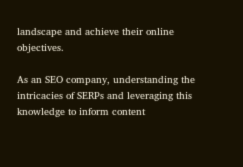landscape and achieve their online objectives.

As an SEO company, understanding the intricacies of SERPs and leveraging this knowledge to inform content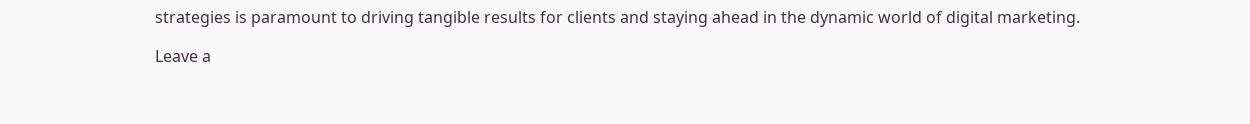strategies is paramount to driving tangible results for clients and staying ahead in the dynamic world of digital marketing.

Leave a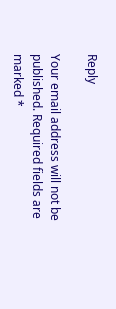Reply

Your email address will not be published. Required fields are marked *